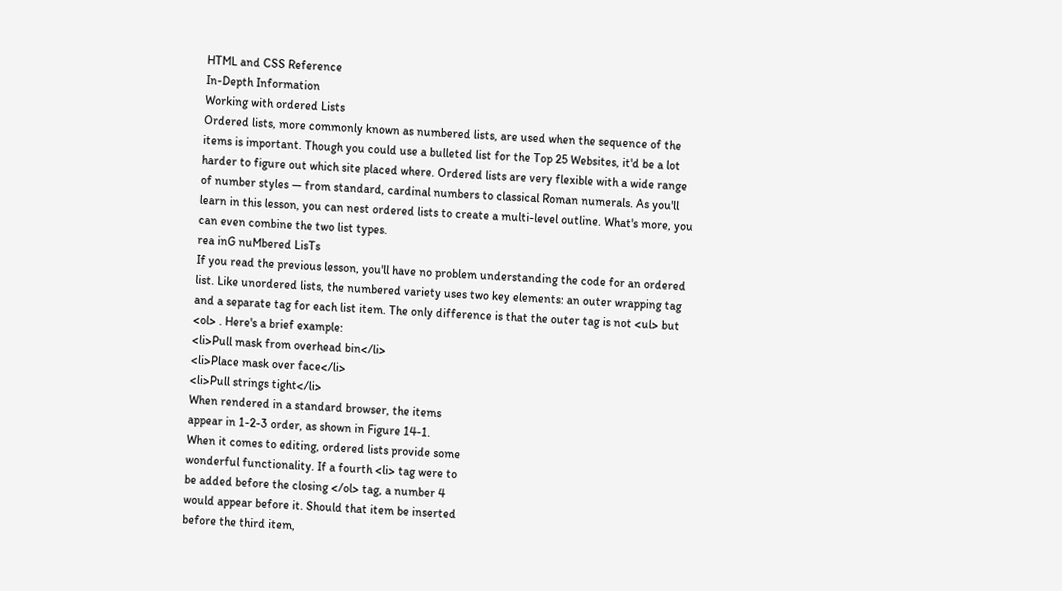HTML and CSS Reference
In-Depth Information
Working with ordered Lists
Ordered lists, more commonly known as numbered lists, are used when the sequence of the
items is important. Though you could use a bulleted list for the Top 25 Websites, it'd be a lot
harder to figure out which site placed where. Ordered lists are very flexible with a wide range
of number styles — from standard, cardinal numbers to classical Roman numerals. As you'll
learn in this lesson, you can nest ordered lists to create a multi-level outline. What's more, you
can even combine the two list types.
rea inG nuMbered LisTs
If you read the previous lesson, you'll have no problem understanding the code for an ordered
list. Like unordered lists, the numbered variety uses two key elements: an outer wrapping tag
and a separate tag for each list item. The only difference is that the outer tag is not <ul> but
<ol> . Here's a brief example:
<li>Pull mask from overhead bin</li>
<li>Place mask over face</li>
<li>Pull strings tight</li>
When rendered in a standard browser, the items
appear in 1-2-3 order, as shown in Figure 14-1.
When it comes to editing, ordered lists provide some
wonderful functionality. If a fourth <li> tag were to
be added before the closing </ol> tag, a number 4
would appear before it. Should that item be inserted
before the third item,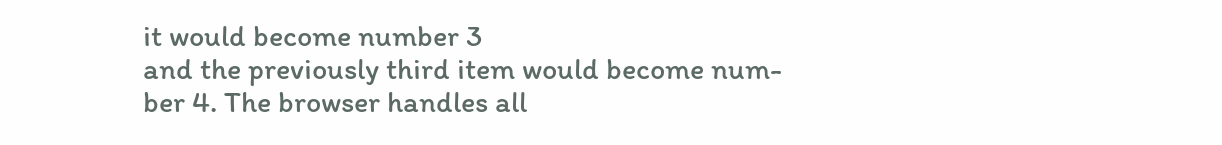it would become number 3
and the previously third item would become num-
ber 4. The browser handles all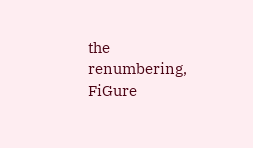the renumbering,
FiGure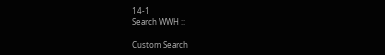14-1
Search WWH ::

Custom Search